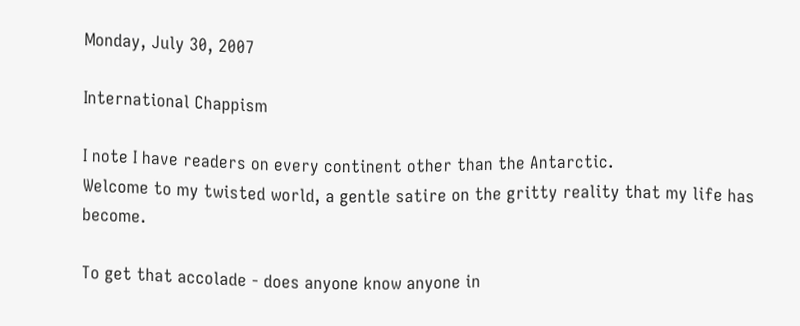Monday, July 30, 2007

International Chappism

I note I have readers on every continent other than the Antarctic.
Welcome to my twisted world, a gentle satire on the gritty reality that my life has become.

To get that accolade - does anyone know anyone in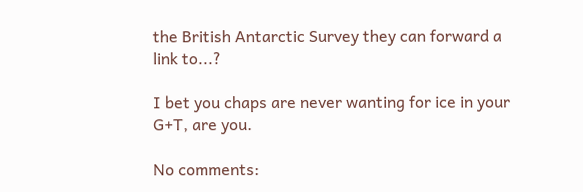the British Antarctic Survey they can forward a link to...?

I bet you chaps are never wanting for ice in your G+T, are you.

No comments: